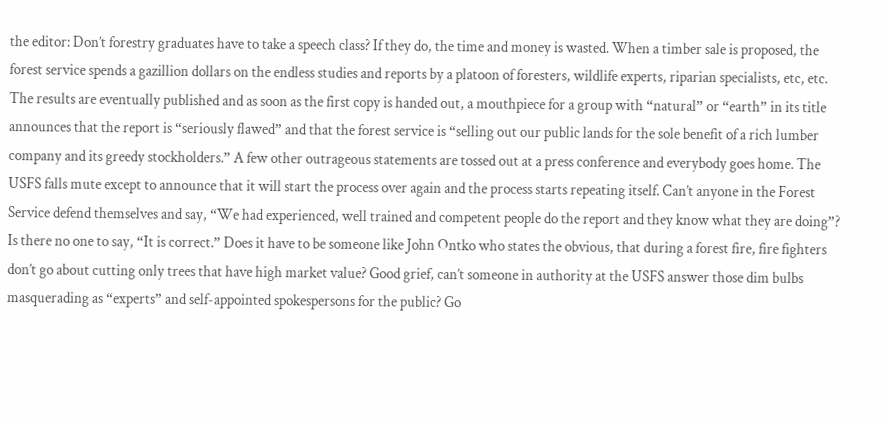the editor: Don’t forestry graduates have to take a speech class? If they do, the time and money is wasted. When a timber sale is proposed, the forest service spends a gazillion dollars on the endless studies and reports by a platoon of foresters, wildlife experts, riparian specialists, etc, etc. The results are eventually published and as soon as the first copy is handed out, a mouthpiece for a group with “natural” or “earth” in its title announces that the report is “seriously flawed” and that the forest service is “selling out our public lands for the sole benefit of a rich lumber company and its greedy stockholders.” A few other outrageous statements are tossed out at a press conference and everybody goes home. The USFS falls mute except to announce that it will start the process over again and the process starts repeating itself. Can’t anyone in the Forest Service defend themselves and say, “We had experienced, well trained and competent people do the report and they know what they are doing”? Is there no one to say, “It is correct.” Does it have to be someone like John Ontko who states the obvious, that during a forest fire, fire fighters don’t go about cutting only trees that have high market value? Good grief, can’t someone in authority at the USFS answer those dim bulbs masquerading as “experts” and self-appointed spokespersons for the public? Go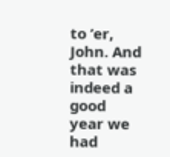to ’er, John. And that was indeed a good year we had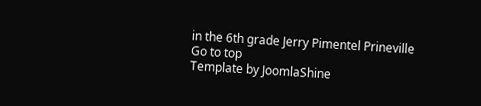in the 6th grade Jerry Pimentel Prineville
Go to top
Template by JoomlaShine